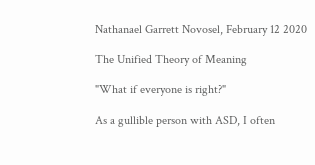Nathanael Garrett Novosel, February 12 2020

The Unified Theory of Meaning

"What if everyone is right?"

As a gullible person with ASD, I often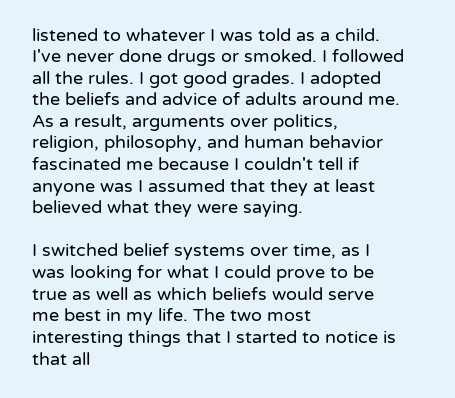listened to whatever I was told as a child. I've never done drugs or smoked. I followed all the rules. I got good grades. I adopted the beliefs and advice of adults around me. As a result, arguments over politics, religion, philosophy, and human behavior fascinated me because I couldn't tell if anyone was I assumed that they at least believed what they were saying.

I switched belief systems over time, as I was looking for what I could prove to be true as well as which beliefs would serve me best in my life. The two most interesting things that I started to notice is that all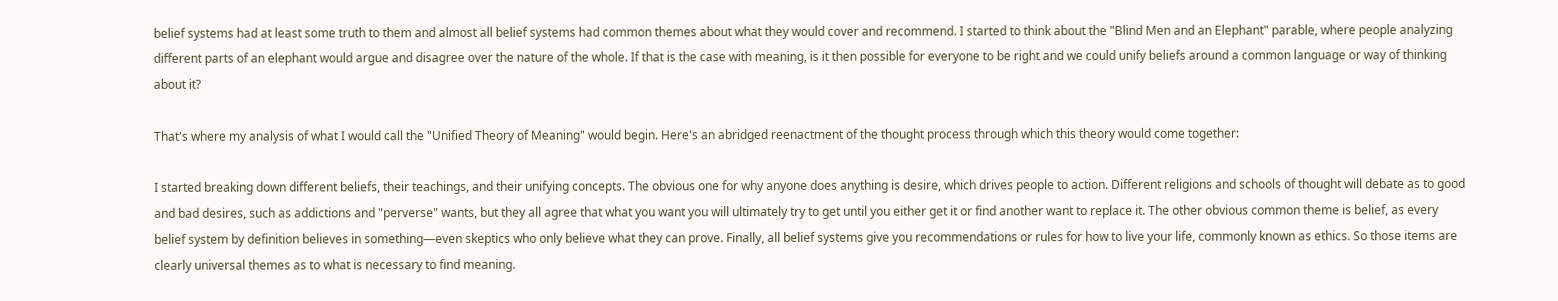belief systems had at least some truth to them and almost all belief systems had common themes about what they would cover and recommend. I started to think about the "Blind Men and an Elephant" parable, where people analyzing different parts of an elephant would argue and disagree over the nature of the whole. If that is the case with meaning, is it then possible for everyone to be right and we could unify beliefs around a common language or way of thinking about it?

That's where my analysis of what I would call the "Unified Theory of Meaning" would begin. Here's an abridged reenactment of the thought process through which this theory would come together:

I started breaking down different beliefs, their teachings, and their unifying concepts. The obvious one for why anyone does anything is desire, which drives people to action. Different religions and schools of thought will debate as to good and bad desires, such as addictions and "perverse" wants, but they all agree that what you want you will ultimately try to get until you either get it or find another want to replace it. The other obvious common theme is belief, as every belief system by definition believes in something—even skeptics who only believe what they can prove. Finally, all belief systems give you recommendations or rules for how to live your life, commonly known as ethics. So those items are clearly universal themes as to what is necessary to find meaning.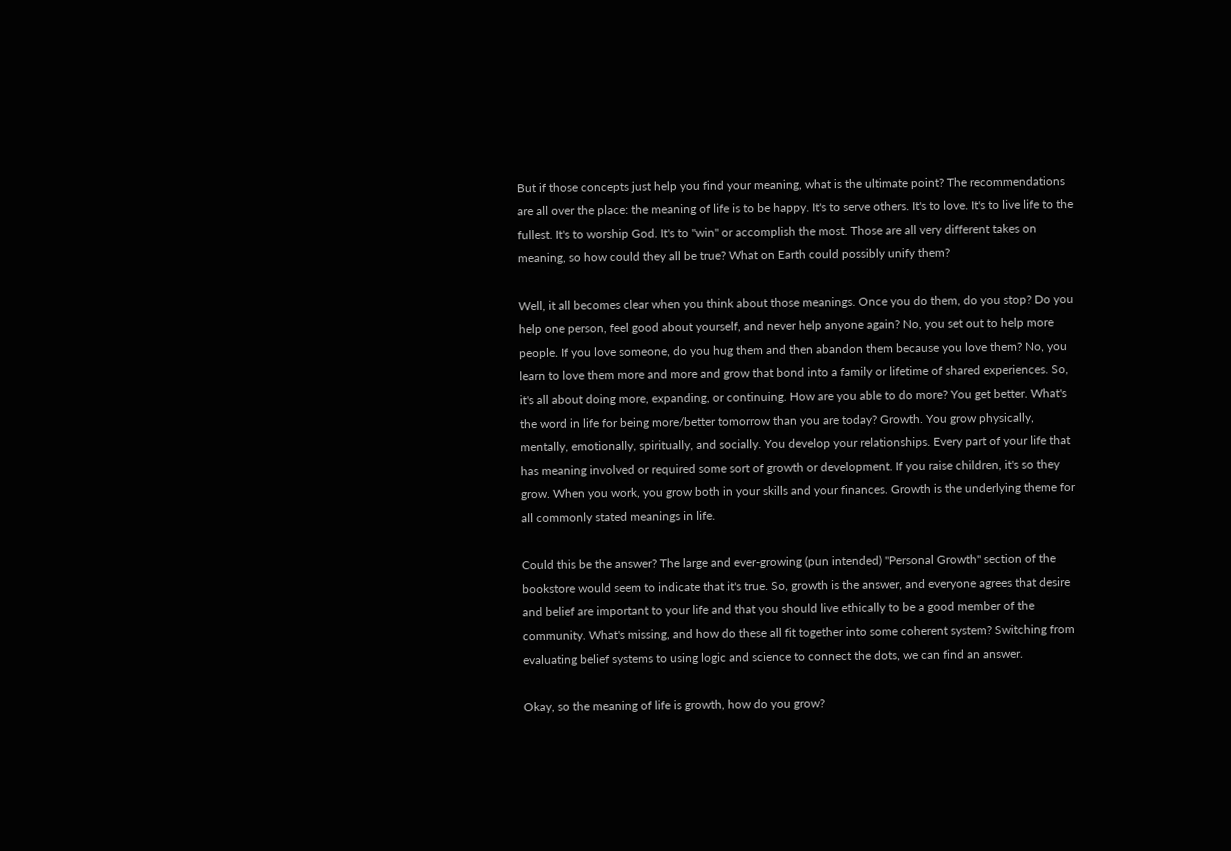But if those concepts just help you find your meaning, what is the ultimate point? The recommendations are all over the place: the meaning of life is to be happy. It's to serve others. It's to love. It's to live life to the fullest. It's to worship God. It's to "win" or accomplish the most. Those are all very different takes on meaning, so how could they all be true? What on Earth could possibly unify them?

Well, it all becomes clear when you think about those meanings. Once you do them, do you stop? Do you help one person, feel good about yourself, and never help anyone again? No, you set out to help more people. If you love someone, do you hug them and then abandon them because you love them? No, you learn to love them more and more and grow that bond into a family or lifetime of shared experiences. So, it's all about doing more, expanding, or continuing. How are you able to do more? You get better. What's the word in life for being more/better tomorrow than you are today? Growth. You grow physically, mentally, emotionally, spiritually, and socially. You develop your relationships. Every part of your life that has meaning involved or required some sort of growth or development. If you raise children, it's so they grow. When you work, you grow both in your skills and your finances. Growth is the underlying theme for all commonly stated meanings in life.

Could this be the answer? The large and ever-growing (pun intended) "Personal Growth" section of the bookstore would seem to indicate that it's true. So, growth is the answer, and everyone agrees that desire and belief are important to your life and that you should live ethically to be a good member of the community. What's missing, and how do these all fit together into some coherent system? Switching from evaluating belief systems to using logic and science to connect the dots, we can find an answer.

Okay, so the meaning of life is growth, how do you grow?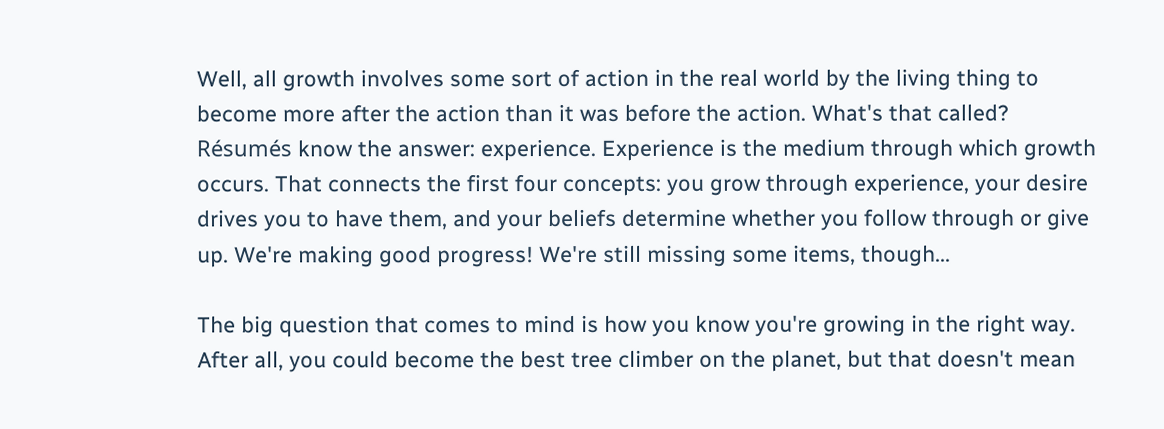Well, all growth involves some sort of action in the real world by the living thing to become more after the action than it was before the action. What's that called? Résumés know the answer: experience. Experience is the medium through which growth occurs. That connects the first four concepts: you grow through experience, your desire drives you to have them, and your beliefs determine whether you follow through or give up. We're making good progress! We're still missing some items, though...

The big question that comes to mind is how you know you're growing in the right way. After all, you could become the best tree climber on the planet, but that doesn't mean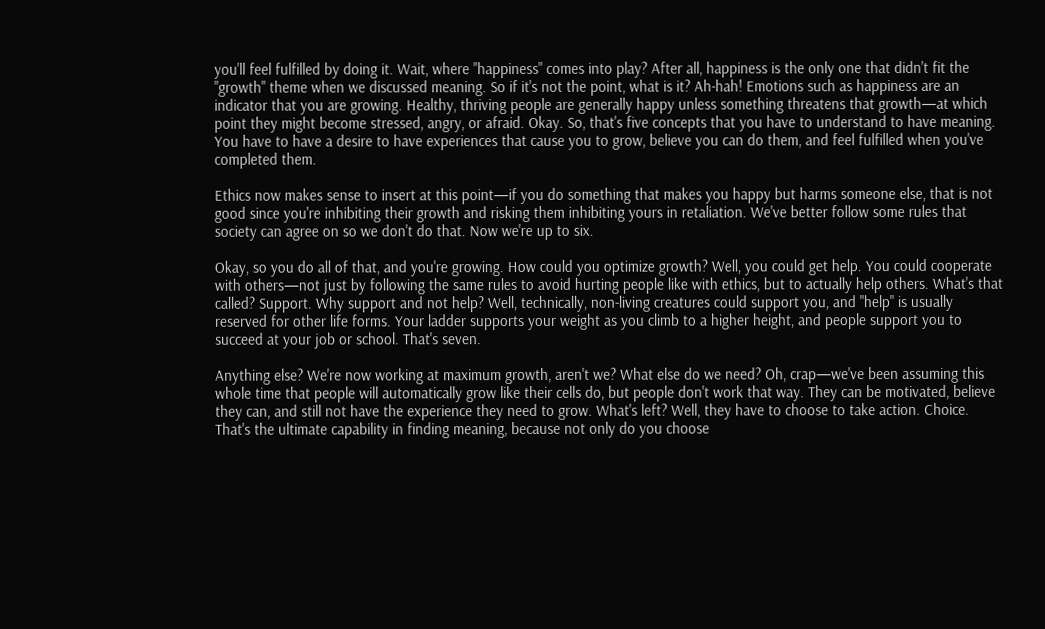you'll feel fulfilled by doing it. Wait, where "happiness" comes into play? After all, happiness is the only one that didn't fit the "growth" theme when we discussed meaning. So if it's not the point, what is it? Ah-hah! Emotions such as happiness are an indicator that you are growing. Healthy, thriving people are generally happy unless something threatens that growth—at which point they might become stressed, angry, or afraid. Okay. So, that's five concepts that you have to understand to have meaning. You have to have a desire to have experiences that cause you to grow, believe you can do them, and feel fulfilled when you've completed them.

Ethics now makes sense to insert at this point—if you do something that makes you happy but harms someone else, that is not good since you're inhibiting their growth and risking them inhibiting yours in retaliation. We've better follow some rules that society can agree on so we don't do that. Now we're up to six.

Okay, so you do all of that, and you're growing. How could you optimize growth? Well, you could get help. You could cooperate with others—not just by following the same rules to avoid hurting people like with ethics, but to actually help others. What's that called? Support. Why support and not help? Well, technically, non-living creatures could support you, and "help" is usually reserved for other life forms. Your ladder supports your weight as you climb to a higher height, and people support you to succeed at your job or school. That's seven.

Anything else? We're now working at maximum growth, aren't we? What else do we need? Oh, crap—we've been assuming this whole time that people will automatically grow like their cells do, but people don't work that way. They can be motivated, believe they can, and still not have the experience they need to grow. What's left? Well, they have to choose to take action. Choice. That's the ultimate capability in finding meaning, because not only do you choose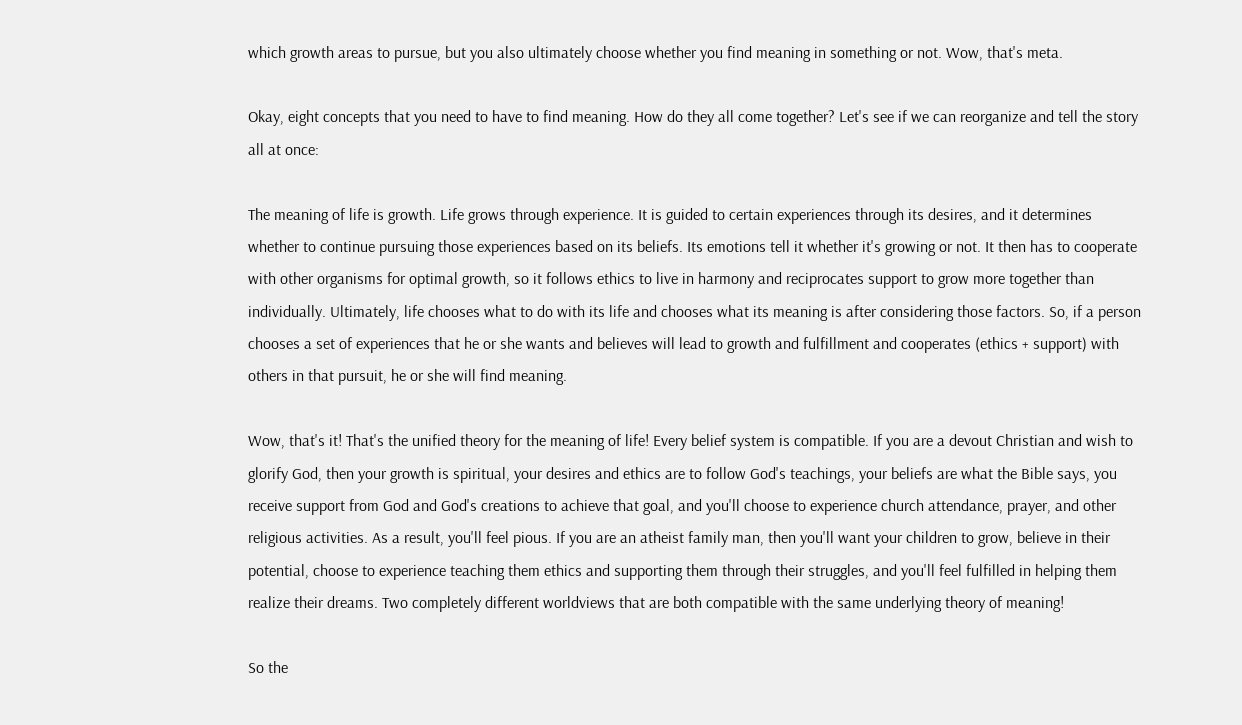which growth areas to pursue, but you also ultimately choose whether you find meaning in something or not. Wow, that's meta.

Okay, eight concepts that you need to have to find meaning. How do they all come together? Let's see if we can reorganize and tell the story all at once:

The meaning of life is growth. Life grows through experience. It is guided to certain experiences through its desires, and it determines whether to continue pursuing those experiences based on its beliefs. Its emotions tell it whether it's growing or not. It then has to cooperate with other organisms for optimal growth, so it follows ethics to live in harmony and reciprocates support to grow more together than individually. Ultimately, life chooses what to do with its life and chooses what its meaning is after considering those factors. So, if a person chooses a set of experiences that he or she wants and believes will lead to growth and fulfillment and cooperates (ethics + support) with others in that pursuit, he or she will find meaning.

Wow, that's it! That's the unified theory for the meaning of life! Every belief system is compatible. If you are a devout Christian and wish to glorify God, then your growth is spiritual, your desires and ethics are to follow God's teachings, your beliefs are what the Bible says, you receive support from God and God's creations to achieve that goal, and you'll choose to experience church attendance, prayer, and other religious activities. As a result, you'll feel pious. If you are an atheist family man, then you'll want your children to grow, believe in their potential, choose to experience teaching them ethics and supporting them through their struggles, and you'll feel fulfilled in helping them realize their dreams. Two completely different worldviews that are both compatible with the same underlying theory of meaning!

So the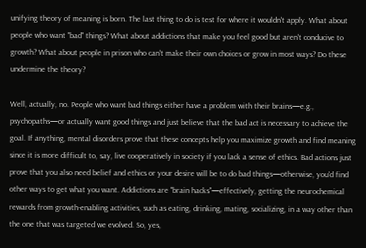unifying theory of meaning is born. The last thing to do is test for where it wouldn't apply. What about people who want "bad" things? What about addictions that make you feel good but aren't conducive to growth? What about people in prison who can't make their own choices or grow in most ways? Do these undermine the theory?

Well, actually, no. People who want bad things either have a problem with their brains—e.g., psychopaths—or actually want good things and just believe that the bad act is necessary to achieve the goal. If anything, mental disorders prove that these concepts help you maximize growth and find meaning since it is more difficult to, say, live cooperatively in society if you lack a sense of ethics. Bad actions just prove that you also need belief and ethics or your desire will be to do bad things—otherwise, you'd find other ways to get what you want. Addictions are "brain hacks"—effectively, getting the neurochemical rewards from growth-enabling activities, such as eating, drinking, mating, socializing, in a way other than the one that was targeted we evolved. So, yes,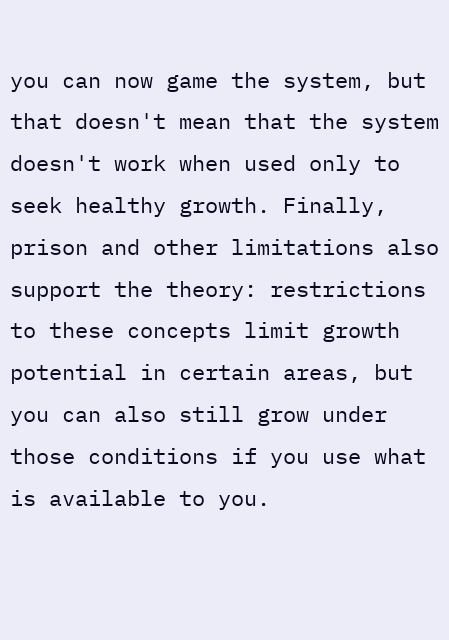you can now game the system, but that doesn't mean that the system doesn't work when used only to seek healthy growth. Finally, prison and other limitations also support the theory: restrictions to these concepts limit growth potential in certain areas, but you can also still grow under those conditions if you use what is available to you.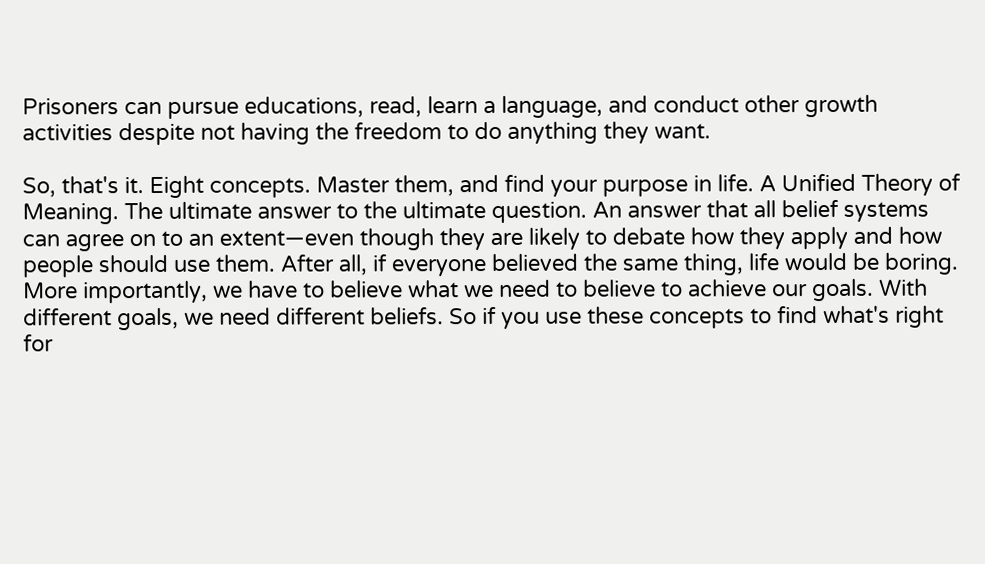Prisoners can pursue educations, read, learn a language, and conduct other growth activities despite not having the freedom to do anything they want.

So, that's it. Eight concepts. Master them, and find your purpose in life. A Unified Theory of Meaning. The ultimate answer to the ultimate question. An answer that all belief systems can agree on to an extent—even though they are likely to debate how they apply and how people should use them. After all, if everyone believed the same thing, life would be boring. More importantly, we have to believe what we need to believe to achieve our goals. With different goals, we need different beliefs. So if you use these concepts to find what's right for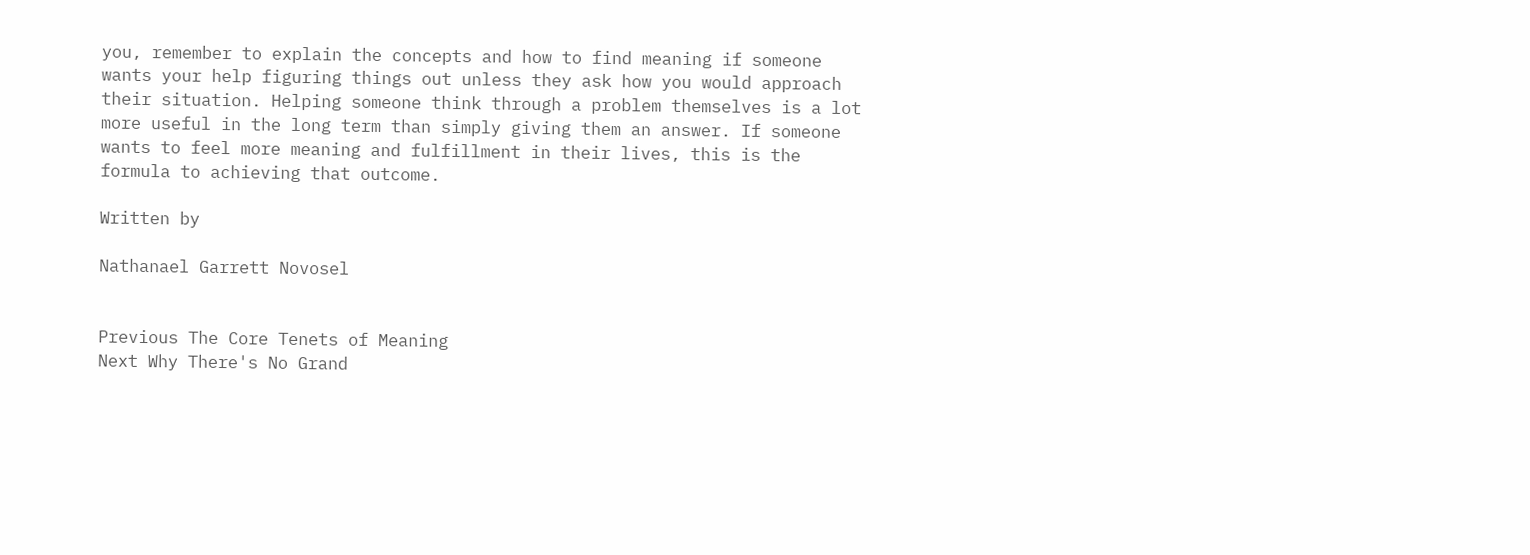you, remember to explain the concepts and how to find meaning if someone wants your help figuring things out unless they ask how you would approach their situation. Helping someone think through a problem themselves is a lot more useful in the long term than simply giving them an answer. If someone wants to feel more meaning and fulfillment in their lives, this is the formula to achieving that outcome.

Written by

Nathanael Garrett Novosel


Previous The Core Tenets of Meaning
Next Why There's No Grand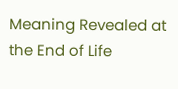Meaning Revealed at the End of Life